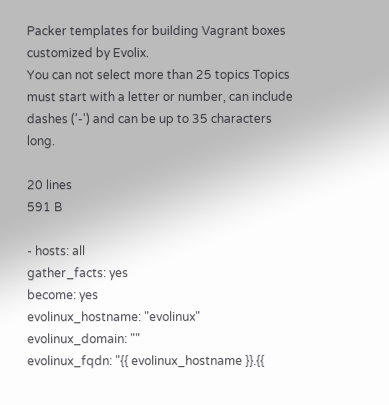Packer templates for building Vagrant boxes customized by Evolix.
You can not select more than 25 topics Topics must start with a letter or number, can include dashes ('-') and can be up to 35 characters long.

20 lines
591 B

- hosts: all
gather_facts: yes
become: yes
evolinux_hostname: "evolinux"
evolinux_domain: ""
evolinux_fqdn: "{{ evolinux_hostname }}.{{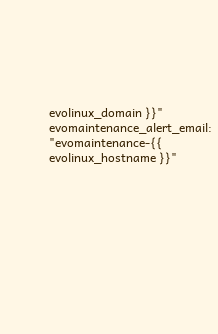evolinux_domain }}"
evomaintenance_alert_email: "evomaintenance-{{ evolinux_hostname }}"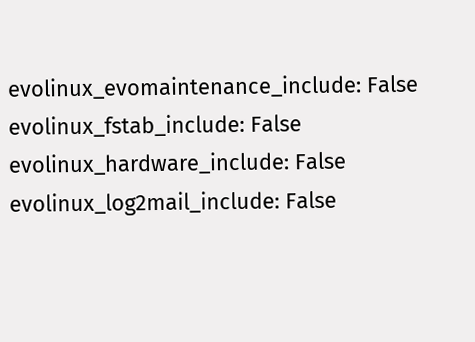evolinux_evomaintenance_include: False
evolinux_fstab_include: False
evolinux_hardware_include: False
evolinux_log2mail_include: False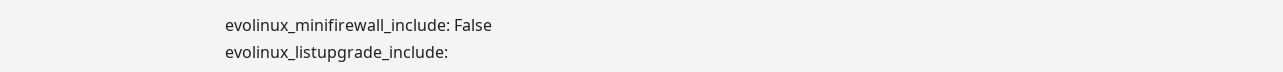evolinux_minifirewall_include: False
evolinux_listupgrade_include: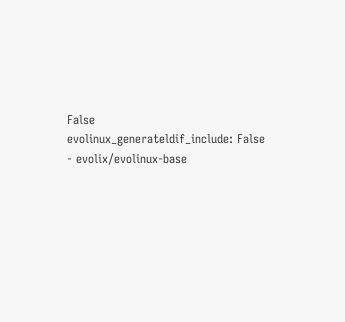False
evolinux_generateldif_include: False
- evolix/evolinux-base